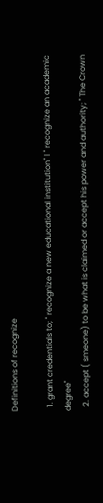Definitions of recognize

  1. grant credentials to; " recognize a new educational institution" l " recognize an academic degree"
  2. accept ( smeone) to be what is claimed or accept his power and authority; " The Crown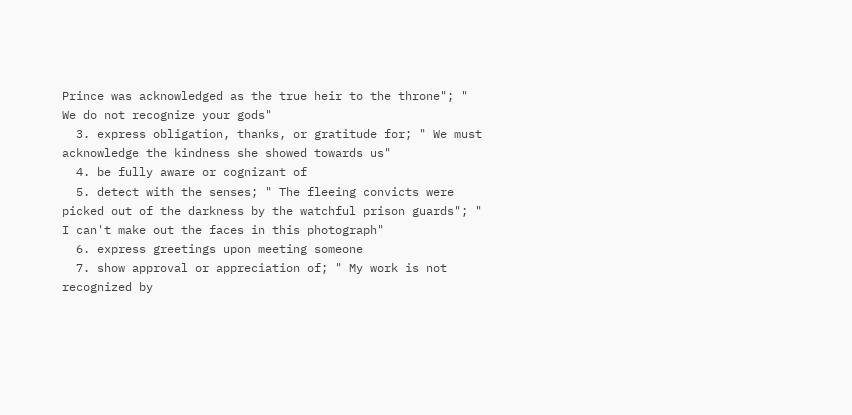Prince was acknowledged as the true heir to the throne"; " We do not recognize your gods"
  3. express obligation, thanks, or gratitude for; " We must acknowledge the kindness she showed towards us"
  4. be fully aware or cognizant of
  5. detect with the senses; " The fleeing convicts were picked out of the darkness by the watchful prison guards"; " I can't make out the faces in this photograph"
  6. express greetings upon meeting someone
  7. show approval or appreciation of; " My work is not recognized by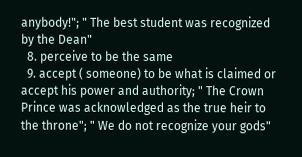anybody!"; " The best student was recognized by the Dean"
  8. perceive to be the same
  9. accept ( someone) to be what is claimed or accept his power and authority; " The Crown Prince was acknowledged as the true heir to the throne"; " We do not recognize your gods"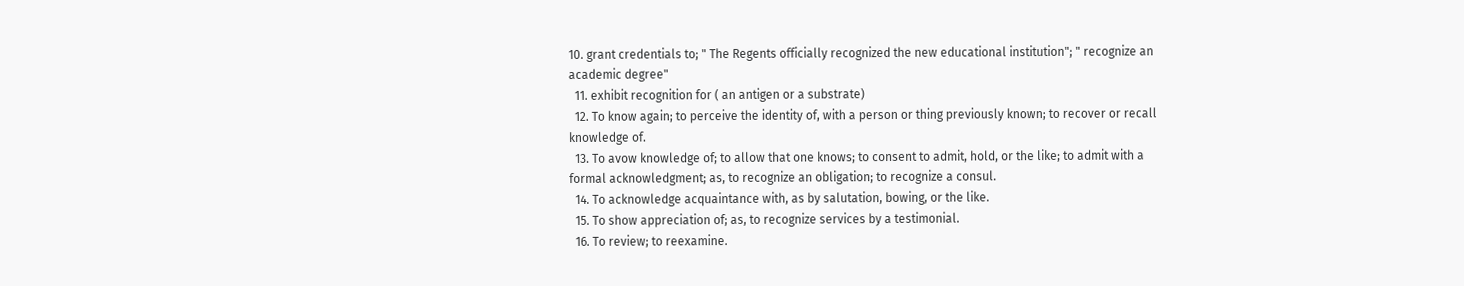10. grant credentials to; " The Regents officially recognized the new educational institution"; " recognize an academic degree"
  11. exhibit recognition for ( an antigen or a substrate)
  12. To know again; to perceive the identity of, with a person or thing previously known; to recover or recall knowledge of.
  13. To avow knowledge of; to allow that one knows; to consent to admit, hold, or the like; to admit with a formal acknowledgment; as, to recognize an obligation; to recognize a consul.
  14. To acknowledge acquaintance with, as by salutation, bowing, or the like.
  15. To show appreciation of; as, to recognize services by a testimonial.
  16. To review; to reexamine.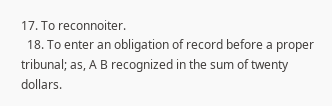17. To reconnoiter.
  18. To enter an obligation of record before a proper tribunal; as, A B recognized in the sum of twenty dollars.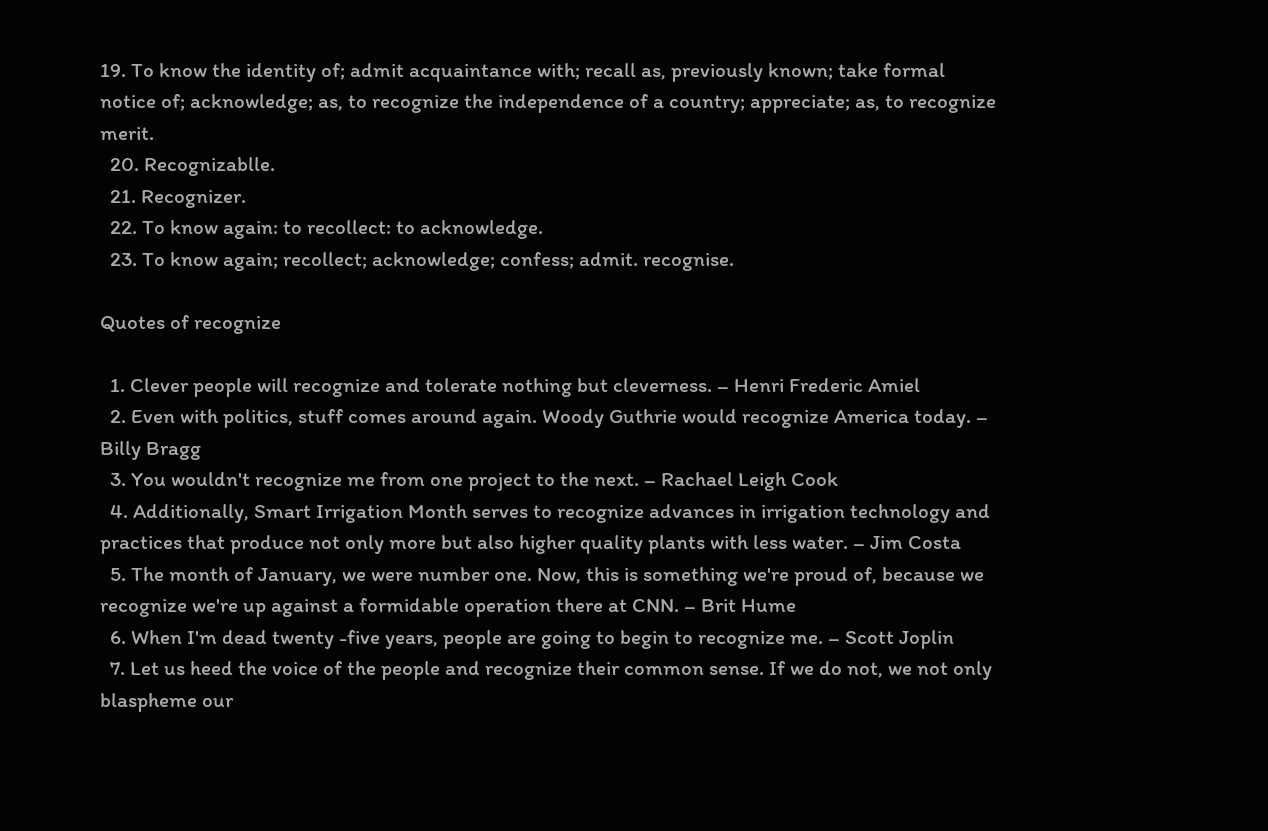19. To know the identity of; admit acquaintance with; recall as, previously known; take formal notice of; acknowledge; as, to recognize the independence of a country; appreciate; as, to recognize merit.
  20. Recognizablle.
  21. Recognizer.
  22. To know again: to recollect: to acknowledge.
  23. To know again; recollect; acknowledge; confess; admit. recognise.

Quotes of recognize

  1. Clever people will recognize and tolerate nothing but cleverness. – Henri Frederic Amiel
  2. Even with politics, stuff comes around again. Woody Guthrie would recognize America today. – Billy Bragg
  3. You wouldn't recognize me from one project to the next. – Rachael Leigh Cook
  4. Additionally, Smart Irrigation Month serves to recognize advances in irrigation technology and practices that produce not only more but also higher quality plants with less water. – Jim Costa
  5. The month of January, we were number one. Now, this is something we're proud of, because we recognize we're up against a formidable operation there at CNN. – Brit Hume
  6. When I'm dead twenty -five years, people are going to begin to recognize me. – Scott Joplin
  7. Let us heed the voice of the people and recognize their common sense. If we do not, we not only blaspheme our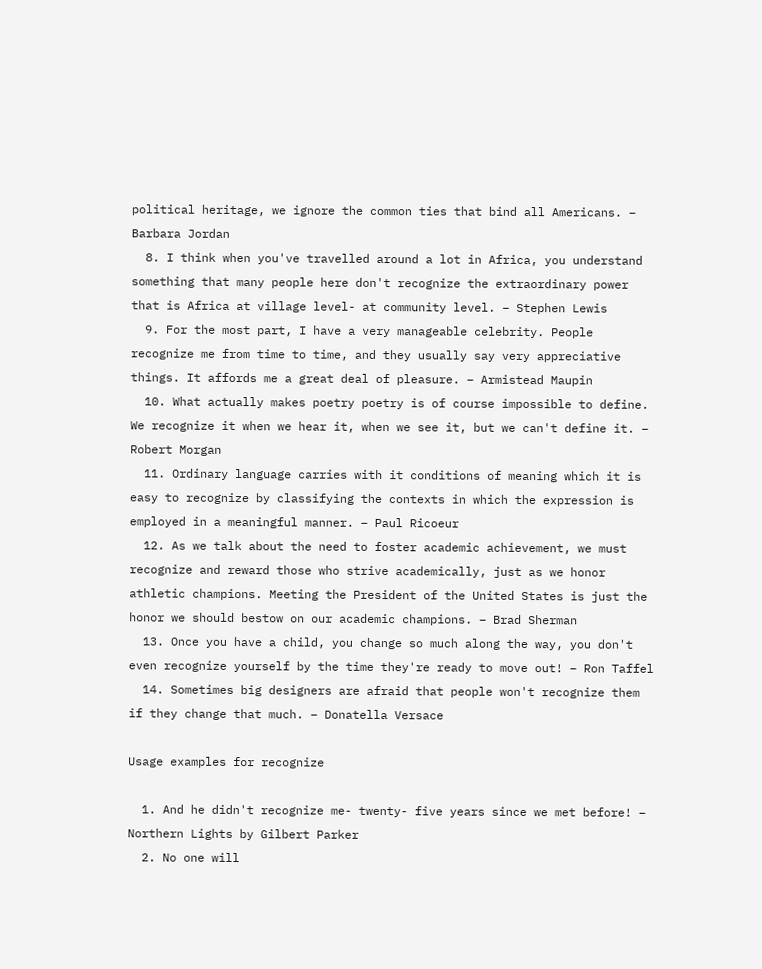political heritage, we ignore the common ties that bind all Americans. – Barbara Jordan
  8. I think when you've travelled around a lot in Africa, you understand something that many people here don't recognize the extraordinary power that is Africa at village level- at community level. – Stephen Lewis
  9. For the most part, I have a very manageable celebrity. People recognize me from time to time, and they usually say very appreciative things. It affords me a great deal of pleasure. – Armistead Maupin
  10. What actually makes poetry poetry is of course impossible to define. We recognize it when we hear it, when we see it, but we can't define it. – Robert Morgan
  11. Ordinary language carries with it conditions of meaning which it is easy to recognize by classifying the contexts in which the expression is employed in a meaningful manner. – Paul Ricoeur
  12. As we talk about the need to foster academic achievement, we must recognize and reward those who strive academically, just as we honor athletic champions. Meeting the President of the United States is just the honor we should bestow on our academic champions. – Brad Sherman
  13. Once you have a child, you change so much along the way, you don't even recognize yourself by the time they're ready to move out! – Ron Taffel
  14. Sometimes big designers are afraid that people won't recognize them if they change that much. – Donatella Versace

Usage examples for recognize

  1. And he didn't recognize me- twenty- five years since we met before! – Northern Lights by Gilbert Parker
  2. No one will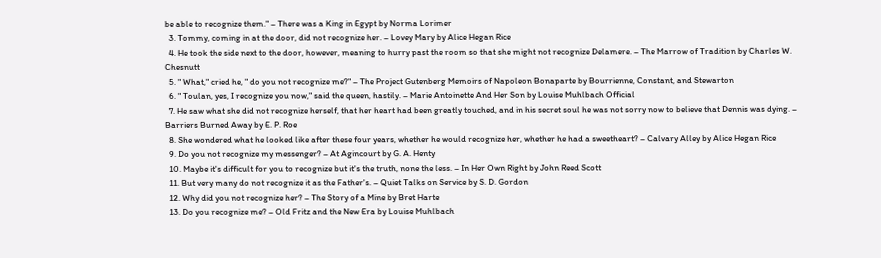be able to recognize them." – There was a King in Egypt by Norma Lorimer
  3. Tommy, coming in at the door, did not recognize her. – Lovey Mary by Alice Hegan Rice
  4. He took the side next to the door, however, meaning to hurry past the room so that she might not recognize Delamere. – The Marrow of Tradition by Charles W. Chesnutt
  5. " What," cried he, " do you not recognize me?" – The Project Gutenberg Memoirs of Napoleon Bonaparte by Bourrienne, Constant, and Stewarton
  6. " Toulan, yes, I recognize you now," said the queen, hastily. – Marie Antoinette And Her Son by Louise Muhlbach Official
  7. He saw what she did not recognize herself, that her heart had been greatly touched, and in his secret soul he was not sorry now to believe that Dennis was dying. – Barriers Burned Away by E. P. Roe
  8. She wondered what he looked like after these four years, whether he would recognize her, whether he had a sweetheart? – Calvary Alley by Alice Hegan Rice
  9. Do you not recognize my messenger? – At Agincourt by G. A. Henty
  10. Maybe it's difficult for you to recognize but it's the truth, none the less. – In Her Own Right by John Reed Scott
  11. But very many do not recognize it as the Father's. – Quiet Talks on Service by S. D. Gordon
  12. Why did you not recognize her? – The Story of a Mine by Bret Harte
  13. Do you recognize me? – Old Fritz and the New Era by Louise Muhlbach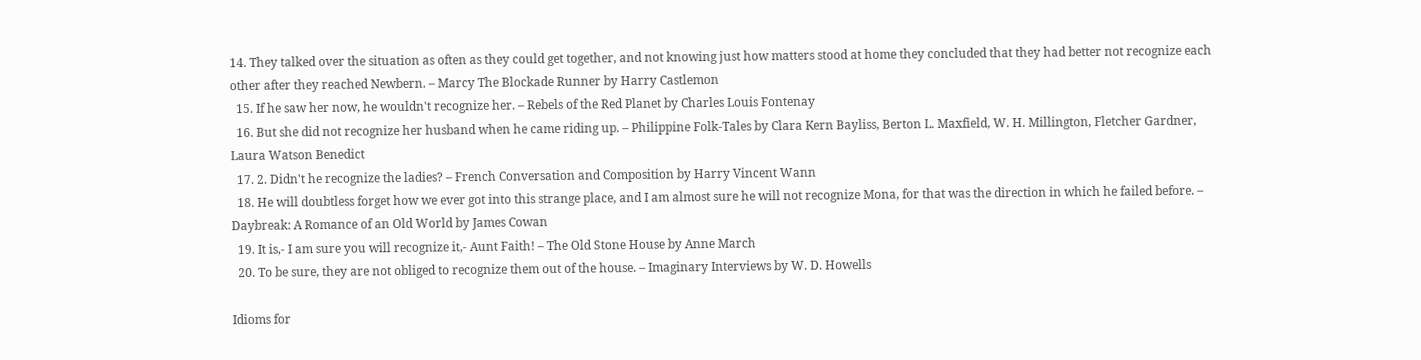14. They talked over the situation as often as they could get together, and not knowing just how matters stood at home they concluded that they had better not recognize each other after they reached Newbern. – Marcy The Blockade Runner by Harry Castlemon
  15. If he saw her now, he wouldn't recognize her. – Rebels of the Red Planet by Charles Louis Fontenay
  16. But she did not recognize her husband when he came riding up. – Philippine Folk-Tales by Clara Kern Bayliss, Berton L. Maxfield, W. H. Millington, Fletcher Gardner, Laura Watson Benedict
  17. 2. Didn't he recognize the ladies? – French Conversation and Composition by Harry Vincent Wann
  18. He will doubtless forget how we ever got into this strange place, and I am almost sure he will not recognize Mona, for that was the direction in which he failed before. – Daybreak: A Romance of an Old World by James Cowan
  19. It is,- I am sure you will recognize it,- Aunt Faith! – The Old Stone House by Anne March
  20. To be sure, they are not obliged to recognize them out of the house. – Imaginary Interviews by W. D. Howells

Idioms for